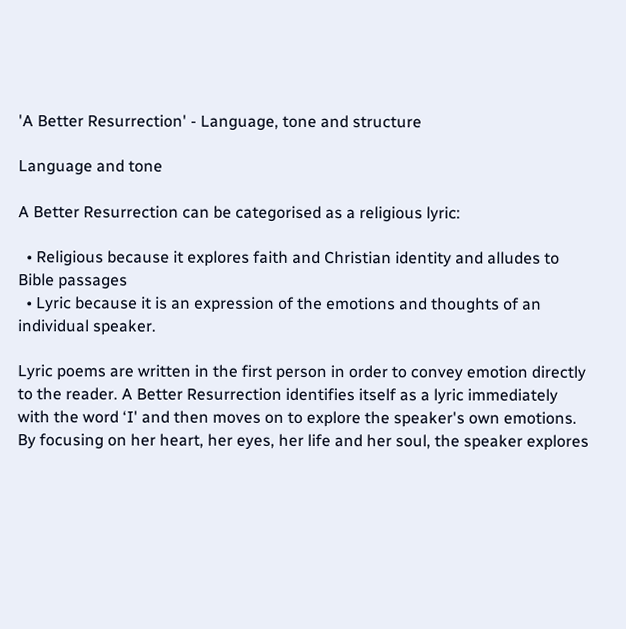'A Better Resurrection' - Language, tone and structure

Language and tone

A Better Resurrection can be categorised as a religious lyric:

  • Religious because it explores faith and Christian identity and alludes to Bible passages
  • Lyric because it is an expression of the emotions and thoughts of an individual speaker.

Lyric poems are written in the first person in order to convey emotion directly to the reader. A Better Resurrection identifies itself as a lyric immediately with the word ‘I' and then moves on to explore the speaker's own emotions. By focusing on her heart, her eyes, her life and her soul, the speaker explores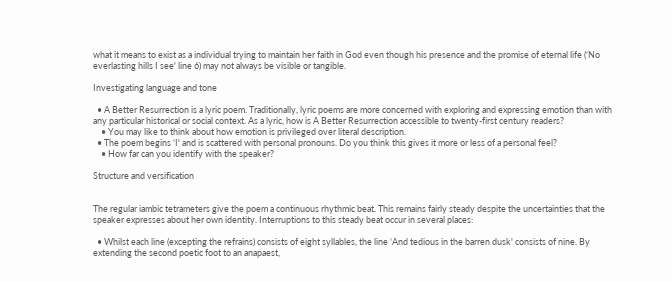what it means to exist as a individual trying to maintain her faith in God even though his presence and the promise of eternal life (‘No everlasting hills I see' line 6) may not always be visible or tangible.

Investigating language and tone

  • A Better Resurrection is a lyric poem. Traditionally, lyric poems are more concerned with exploring and expressing emotion than with any particular historical or social context. As a lyric, how is A Better Resurrection accessible to twenty-first century readers?
    • You may like to think about how emotion is privileged over literal description.
  • The poem begins ‘I' and is scattered with personal pronouns. Do you think this gives it more or less of a personal feel?
    • How far can you identify with the speaker?

Structure and versification


The regular iambic tetrameters give the poem a continuous rhythmic beat. This remains fairly steady despite the uncertainties that the speaker expresses about her own identity. Interruptions to this steady beat occur in several places:

  • Whilst each line (excepting the refrains) consists of eight syllables, the line ‘And tedious in the barren dusk' consists of nine. By extending the second poetic foot to an anapaest,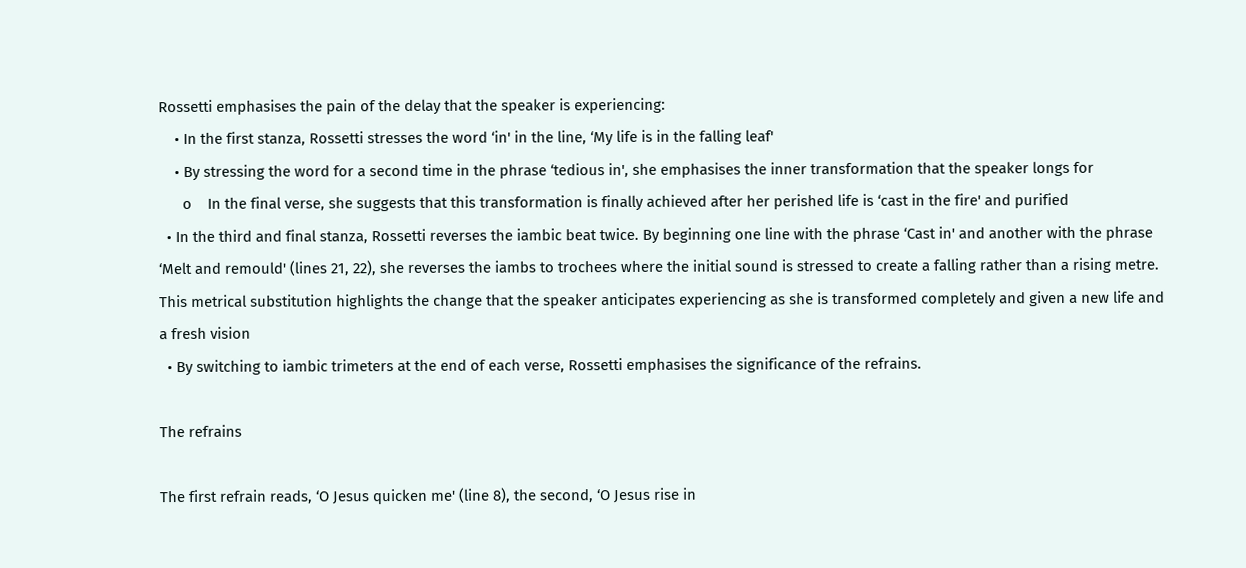Rossetti emphasises the pain of the delay that the speaker is experiencing:
    • In the first stanza, Rossetti stresses the word ‘in' in the line, ‘My life is in the falling leaf'
    • By stressing the word for a second time in the phrase ‘tedious in', she emphasises the inner transformation that the speaker longs for
      o    In the final verse, she suggests that this transformation is finally achieved after her perished life is ‘cast in the fire' and purified
  • In the third and final stanza, Rossetti reverses the iambic beat twice. By beginning one line with the phrase ‘Cast in' and another with the phrase ‘Melt and remould' (lines 21, 22), she reverses the iambs to trochees where the initial sound is stressed to create a falling rather than a rising metre. This metrical substitution highlights the change that the speaker anticipates experiencing as she is transformed completely and given a new life and a fresh vision
  • By switching to iambic trimeters at the end of each verse, Rossetti emphasises the significance of the refrains.

The refrains

The first refrain reads, ‘O Jesus quicken me' (line 8), the second, ‘O Jesus rise in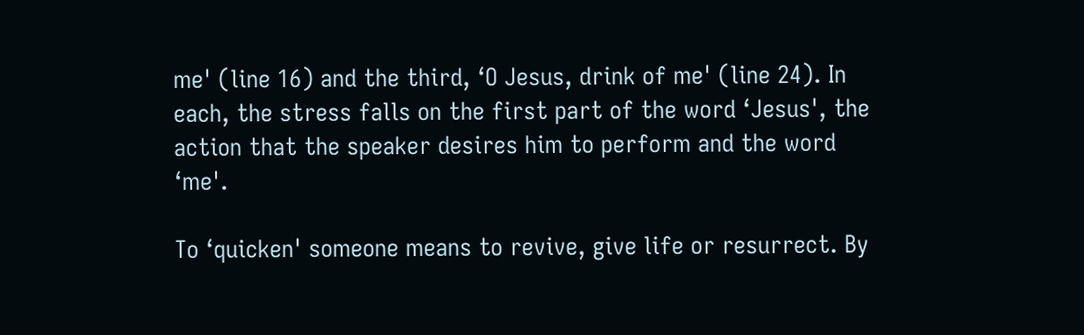me' (line 16) and the third, ‘O Jesus, drink of me' (line 24). In each, the stress falls on the first part of the word ‘Jesus', the action that the speaker desires him to perform and the word ‘me'.

To ‘quicken' someone means to revive, give life or resurrect. By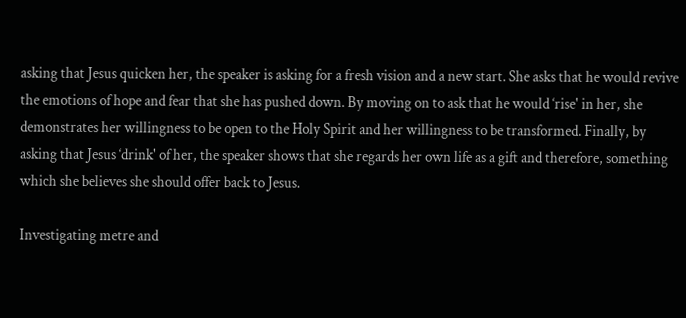asking that Jesus quicken her, the speaker is asking for a fresh vision and a new start. She asks that he would revive the emotions of hope and fear that she has pushed down. By moving on to ask that he would ‘rise' in her, she demonstrates her willingness to be open to the Holy Spirit and her willingness to be transformed. Finally, by asking that Jesus ‘drink' of her, the speaker shows that she regards her own life as a gift and therefore, something which she believes she should offer back to Jesus.

Investigating metre and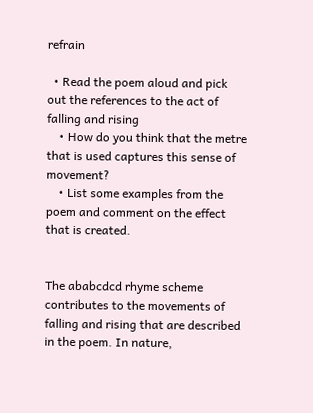refrain

  • Read the poem aloud and pick out the references to the act of falling and rising
    • How do you think that the metre that is used captures this sense of movement?
    • List some examples from the poem and comment on the effect that is created.


The ababcdcd rhyme scheme contributes to the movements of falling and rising that are described in the poem. In nature,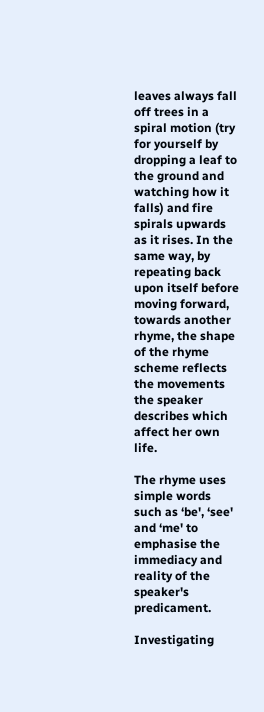leaves always fall off trees in a spiral motion (try for yourself by dropping a leaf to the ground and watching how it falls) and fire spirals upwards as it rises. In the same way, by repeating back upon itself before moving forward, towards another rhyme, the shape of the rhyme scheme reflects the movements the speaker describes which affect her own life.

The rhyme uses simple words such as ‘be', ‘see' and ‘me' to emphasise the immediacy and reality of the speaker's predicament.

Investigating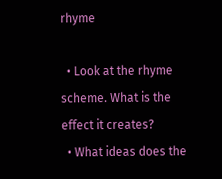rhyme

  • Look at the rhyme scheme. What is the effect it creates?
  • What ideas does the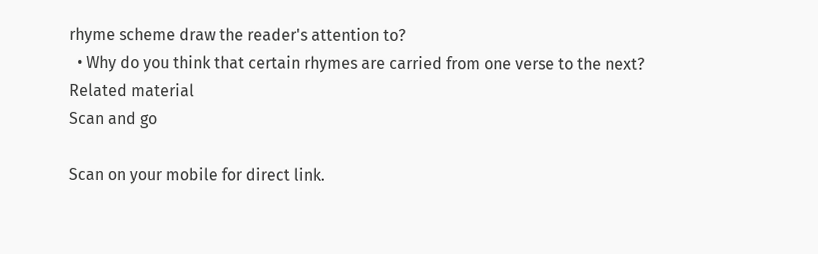rhyme scheme draw the reader's attention to?
  • Why do you think that certain rhymes are carried from one verse to the next?
Related material
Scan and go

Scan on your mobile for direct link.